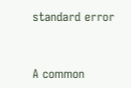standard error


A common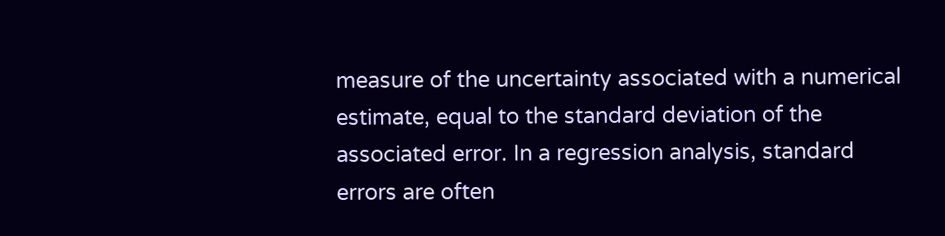measure of the uncertainty associated with a numerical estimate, equal to the standard deviation of the associated error. In a regression analysis, standard errors are often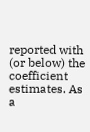reported with (or below) the coefficient estimates. As a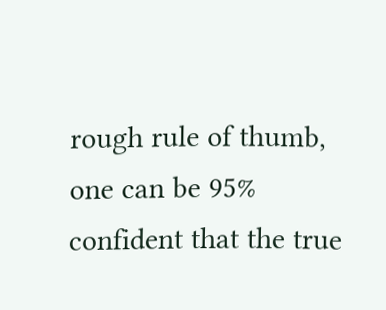rough rule of thumb, one can be 95% confident that the true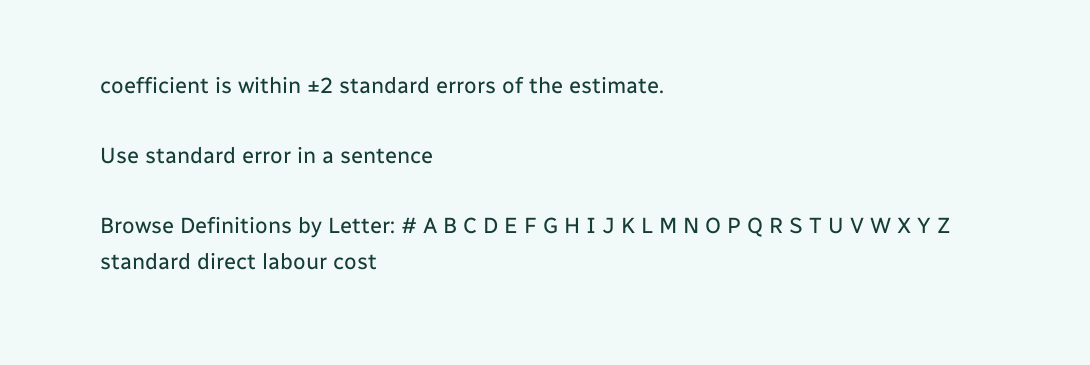coefficient is within ±2 standard errors of the estimate.

Use standard error in a sentence

Browse Definitions by Letter: # A B C D E F G H I J K L M N O P Q R S T U V W X Y Z
standard direct labour cost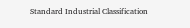Standard Industrial Classification